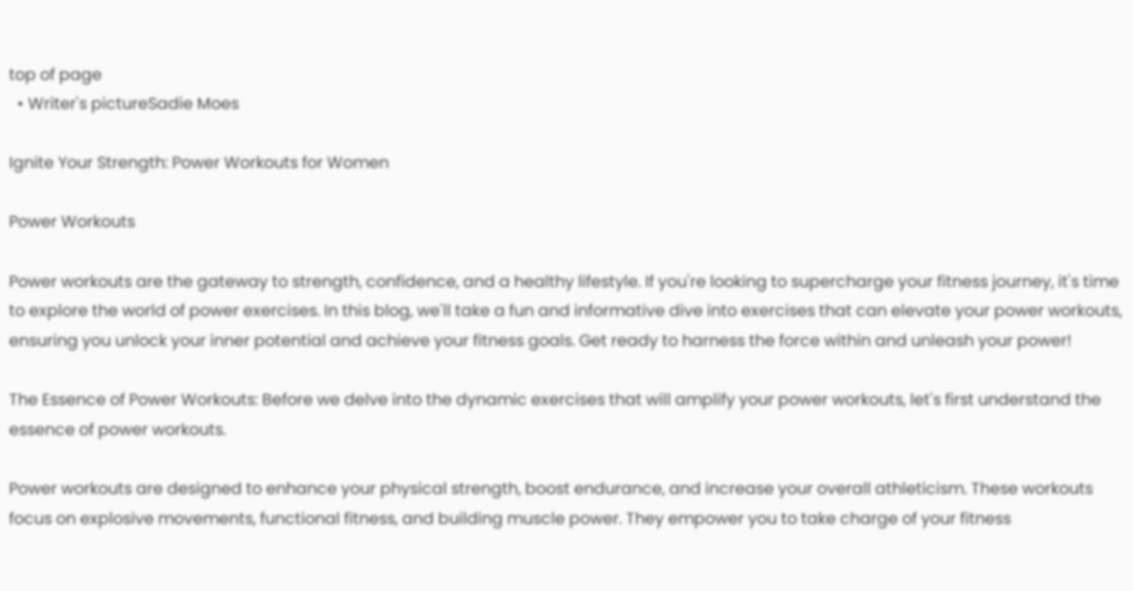top of page
  • Writer's pictureSadie Moes

Ignite Your Strength: Power Workouts for Women

Power Workouts

Power workouts are the gateway to strength, confidence, and a healthy lifestyle. If you're looking to supercharge your fitness journey, it's time to explore the world of power exercises. In this blog, we'll take a fun and informative dive into exercises that can elevate your power workouts, ensuring you unlock your inner potential and achieve your fitness goals. Get ready to harness the force within and unleash your power!

The Essence of Power Workouts: Before we delve into the dynamic exercises that will amplify your power workouts, let's first understand the essence of power workouts.

Power workouts are designed to enhance your physical strength, boost endurance, and increase your overall athleticism. These workouts focus on explosive movements, functional fitness, and building muscle power. They empower you to take charge of your fitness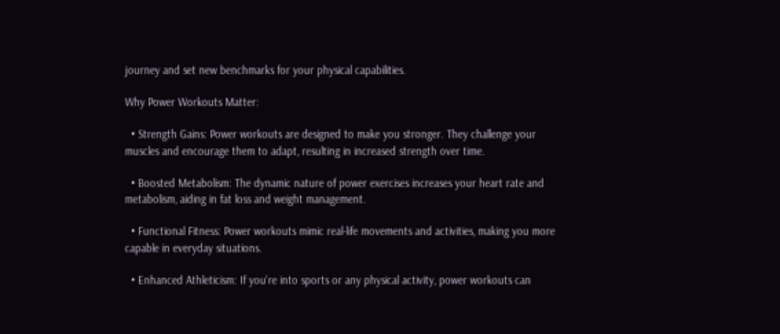journey and set new benchmarks for your physical capabilities.

Why Power Workouts Matter:

  • Strength Gains: Power workouts are designed to make you stronger. They challenge your muscles and encourage them to adapt, resulting in increased strength over time.

  • Boosted Metabolism: The dynamic nature of power exercises increases your heart rate and metabolism, aiding in fat loss and weight management.

  • Functional Fitness: Power workouts mimic real-life movements and activities, making you more capable in everyday situations.

  • Enhanced Athleticism: If you're into sports or any physical activity, power workouts can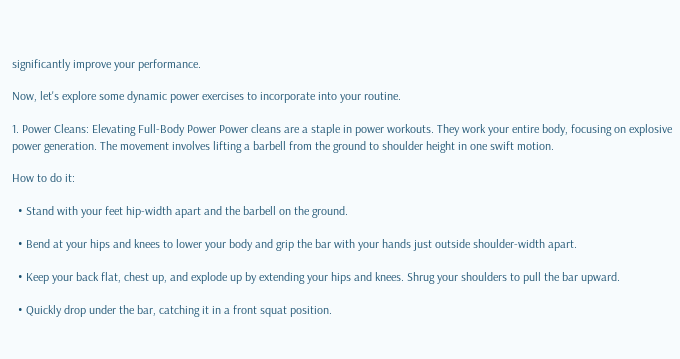significantly improve your performance.

Now, let's explore some dynamic power exercises to incorporate into your routine.

1. Power Cleans: Elevating Full-Body Power Power cleans are a staple in power workouts. They work your entire body, focusing on explosive power generation. The movement involves lifting a barbell from the ground to shoulder height in one swift motion.

How to do it:

  • Stand with your feet hip-width apart and the barbell on the ground.

  • Bend at your hips and knees to lower your body and grip the bar with your hands just outside shoulder-width apart.

  • Keep your back flat, chest up, and explode up by extending your hips and knees. Shrug your shoulders to pull the bar upward.

  • Quickly drop under the bar, catching it in a front squat position.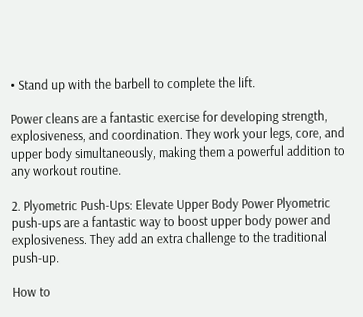• Stand up with the barbell to complete the lift.

Power cleans are a fantastic exercise for developing strength, explosiveness, and coordination. They work your legs, core, and upper body simultaneously, making them a powerful addition to any workout routine.

2. Plyometric Push-Ups: Elevate Upper Body Power Plyometric push-ups are a fantastic way to boost upper body power and explosiveness. They add an extra challenge to the traditional push-up.

How to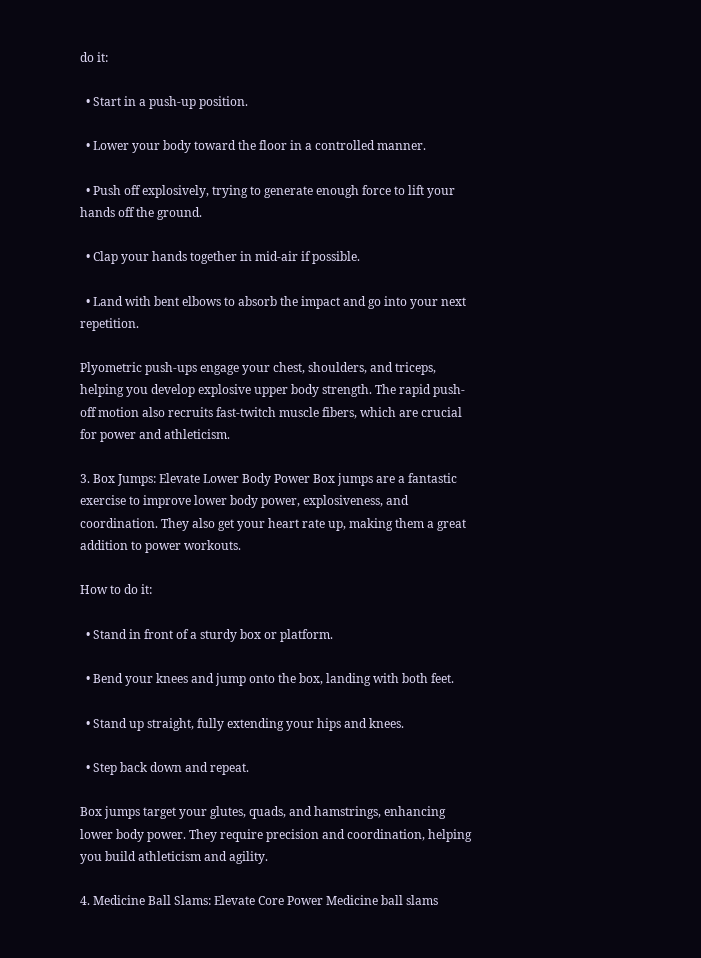do it:

  • Start in a push-up position.

  • Lower your body toward the floor in a controlled manner.

  • Push off explosively, trying to generate enough force to lift your hands off the ground.

  • Clap your hands together in mid-air if possible.

  • Land with bent elbows to absorb the impact and go into your next repetition.

Plyometric push-ups engage your chest, shoulders, and triceps, helping you develop explosive upper body strength. The rapid push-off motion also recruits fast-twitch muscle fibers, which are crucial for power and athleticism.

3. Box Jumps: Elevate Lower Body Power Box jumps are a fantastic exercise to improve lower body power, explosiveness, and coordination. They also get your heart rate up, making them a great addition to power workouts.

How to do it:

  • Stand in front of a sturdy box or platform.

  • Bend your knees and jump onto the box, landing with both feet.

  • Stand up straight, fully extending your hips and knees.

  • Step back down and repeat.

Box jumps target your glutes, quads, and hamstrings, enhancing lower body power. They require precision and coordination, helping you build athleticism and agility.

4. Medicine Ball Slams: Elevate Core Power Medicine ball slams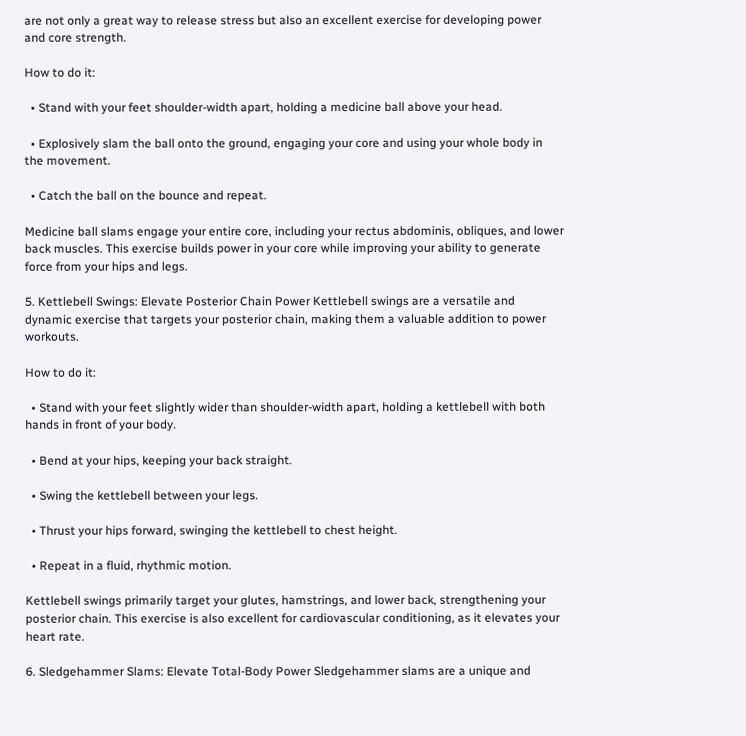are not only a great way to release stress but also an excellent exercise for developing power and core strength.

How to do it:

  • Stand with your feet shoulder-width apart, holding a medicine ball above your head.

  • Explosively slam the ball onto the ground, engaging your core and using your whole body in the movement.

  • Catch the ball on the bounce and repeat.

Medicine ball slams engage your entire core, including your rectus abdominis, obliques, and lower back muscles. This exercise builds power in your core while improving your ability to generate force from your hips and legs.

5. Kettlebell Swings: Elevate Posterior Chain Power Kettlebell swings are a versatile and dynamic exercise that targets your posterior chain, making them a valuable addition to power workouts.

How to do it:

  • Stand with your feet slightly wider than shoulder-width apart, holding a kettlebell with both hands in front of your body.

  • Bend at your hips, keeping your back straight.

  • Swing the kettlebell between your legs.

  • Thrust your hips forward, swinging the kettlebell to chest height.

  • Repeat in a fluid, rhythmic motion.

Kettlebell swings primarily target your glutes, hamstrings, and lower back, strengthening your posterior chain. This exercise is also excellent for cardiovascular conditioning, as it elevates your heart rate.

6. Sledgehammer Slams: Elevate Total-Body Power Sledgehammer slams are a unique and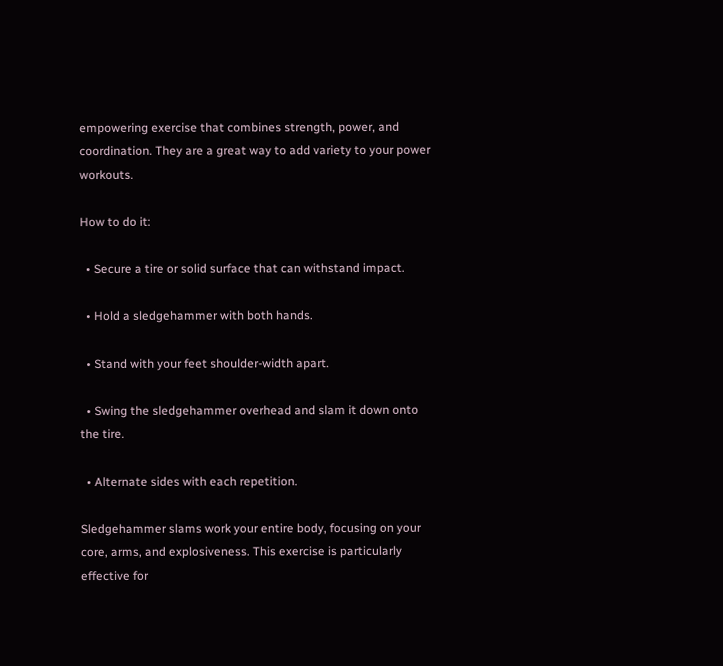empowering exercise that combines strength, power, and coordination. They are a great way to add variety to your power workouts.

How to do it:

  • Secure a tire or solid surface that can withstand impact.

  • Hold a sledgehammer with both hands.

  • Stand with your feet shoulder-width apart.

  • Swing the sledgehammer overhead and slam it down onto the tire.

  • Alternate sides with each repetition.

Sledgehammer slams work your entire body, focusing on your core, arms, and explosiveness. This exercise is particularly effective for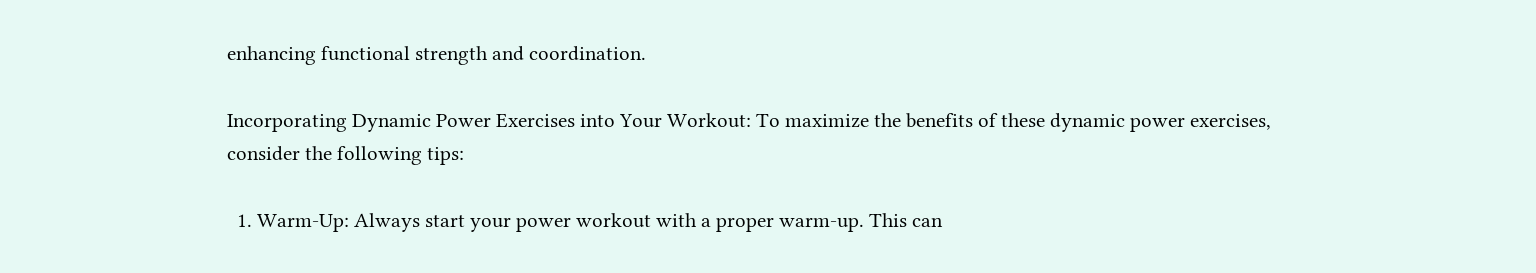enhancing functional strength and coordination.

Incorporating Dynamic Power Exercises into Your Workout: To maximize the benefits of these dynamic power exercises, consider the following tips:

  1. Warm-Up: Always start your power workout with a proper warm-up. This can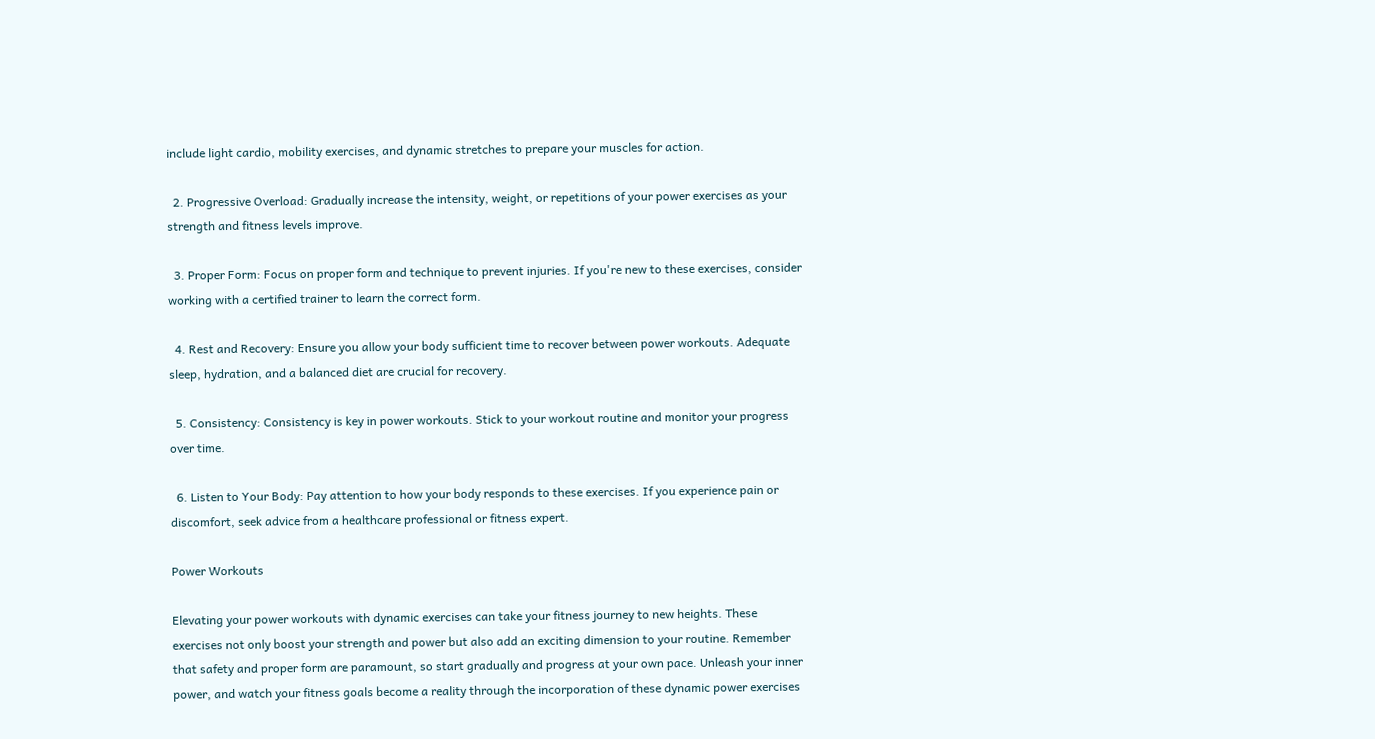include light cardio, mobility exercises, and dynamic stretches to prepare your muscles for action.

  2. Progressive Overload: Gradually increase the intensity, weight, or repetitions of your power exercises as your strength and fitness levels improve.

  3. Proper Form: Focus on proper form and technique to prevent injuries. If you're new to these exercises, consider working with a certified trainer to learn the correct form.

  4. Rest and Recovery: Ensure you allow your body sufficient time to recover between power workouts. Adequate sleep, hydration, and a balanced diet are crucial for recovery.

  5. Consistency: Consistency is key in power workouts. Stick to your workout routine and monitor your progress over time.

  6. Listen to Your Body: Pay attention to how your body responds to these exercises. If you experience pain or discomfort, seek advice from a healthcare professional or fitness expert.

Power Workouts

Elevating your power workouts with dynamic exercises can take your fitness journey to new heights. These exercises not only boost your strength and power but also add an exciting dimension to your routine. Remember that safety and proper form are paramount, so start gradually and progress at your own pace. Unleash your inner power, and watch your fitness goals become a reality through the incorporation of these dynamic power exercises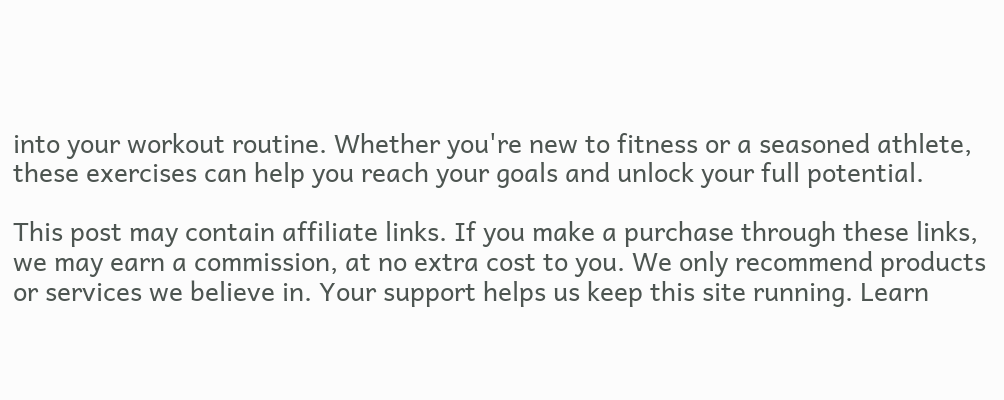into your workout routine. Whether you're new to fitness or a seasoned athlete, these exercises can help you reach your goals and unlock your full potential.

This post may contain affiliate links. If you make a purchase through these links, we may earn a commission, at no extra cost to you. We only recommend products or services we believe in. Your support helps us keep this site running. Learn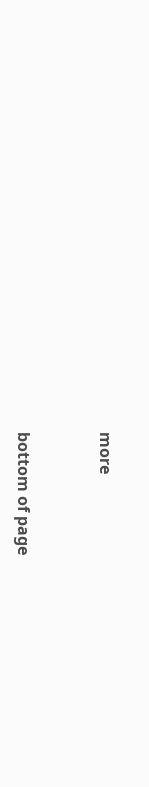more


bottom of page